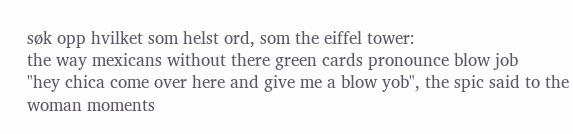søk opp hvilket som helst ord, som the eiffel tower:
the way mexicans without there green cards pronounce blow job
"hey chica come over here and give me a blow yob", the spic said to the woman moments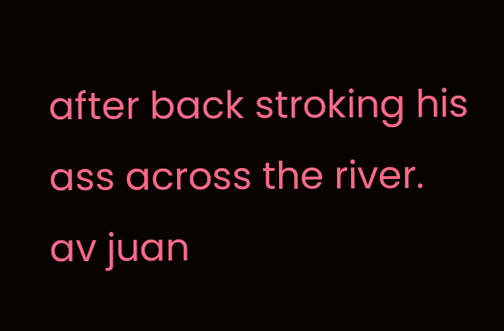after back stroking his ass across the river.
av juan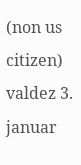(non us citizen) valdez 3. januar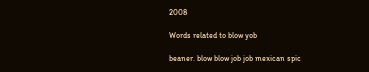2008

Words related to blow yob

beaner. blow blow job job mexican spic